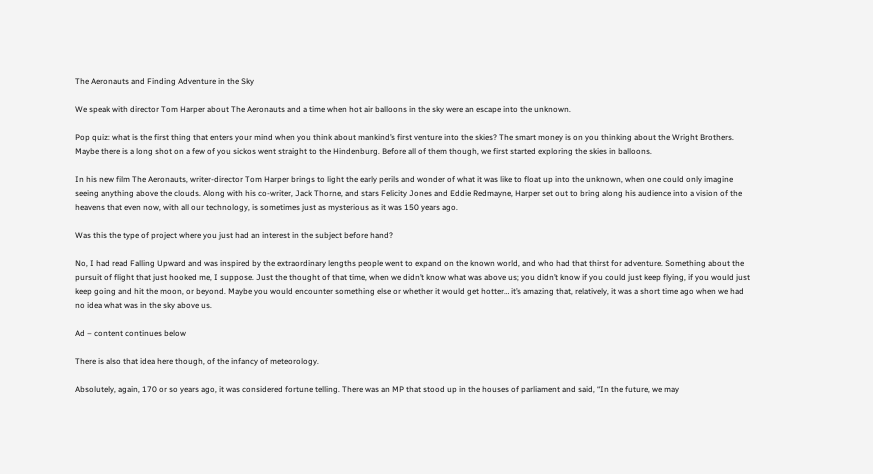The Aeronauts and Finding Adventure in the Sky

We speak with director Tom Harper about The Aeronauts and a time when hot air balloons in the sky were an escape into the unknown.

Pop quiz: what is the first thing that enters your mind when you think about mankind’s first venture into the skies? The smart money is on you thinking about the Wright Brothers. Maybe there is a long shot on a few of you sickos went straight to the Hindenburg. Before all of them though, we first started exploring the skies in balloons.

In his new film The Aeronauts, writer-director Tom Harper brings to light the early perils and wonder of what it was like to float up into the unknown, when one could only imagine seeing anything above the clouds. Along with his co-writer, Jack Thorne, and stars Felicity Jones and Eddie Redmayne, Harper set out to bring along his audience into a vision of the heavens that even now, with all our technology, is sometimes just as mysterious as it was 150 years ago.

Was this the type of project where you just had an interest in the subject before hand?

No, I had read Falling Upward and was inspired by the extraordinary lengths people went to expand on the known world, and who had that thirst for adventure. Something about the pursuit of flight that just hooked me, I suppose. Just the thought of that time, when we didn’t know what was above us; you didn’t know if you could just keep flying, if you would just keep going and hit the moon, or beyond. Maybe you would encounter something else or whether it would get hotter… it’s amazing that, relatively, it was a short time ago when we had no idea what was in the sky above us.

Ad – content continues below

There is also that idea here though, of the infancy of meteorology.

Absolutely, again, 170 or so years ago, it was considered fortune telling. There was an MP that stood up in the houses of parliament and said, “In the future, we may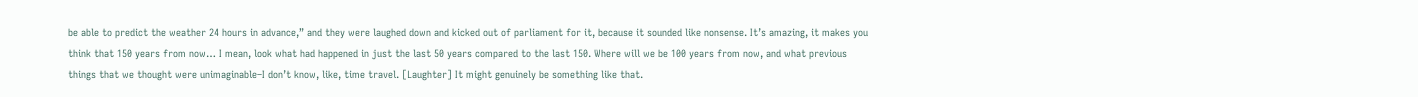be able to predict the weather 24 hours in advance,” and they were laughed down and kicked out of parliament for it, because it sounded like nonsense. It’s amazing, it makes you think that 150 years from now… I mean, look what had happened in just the last 50 years compared to the last 150. Where will we be 100 years from now, and what previous things that we thought were unimaginable–I don’t know, like, time travel. [Laughter] It might genuinely be something like that.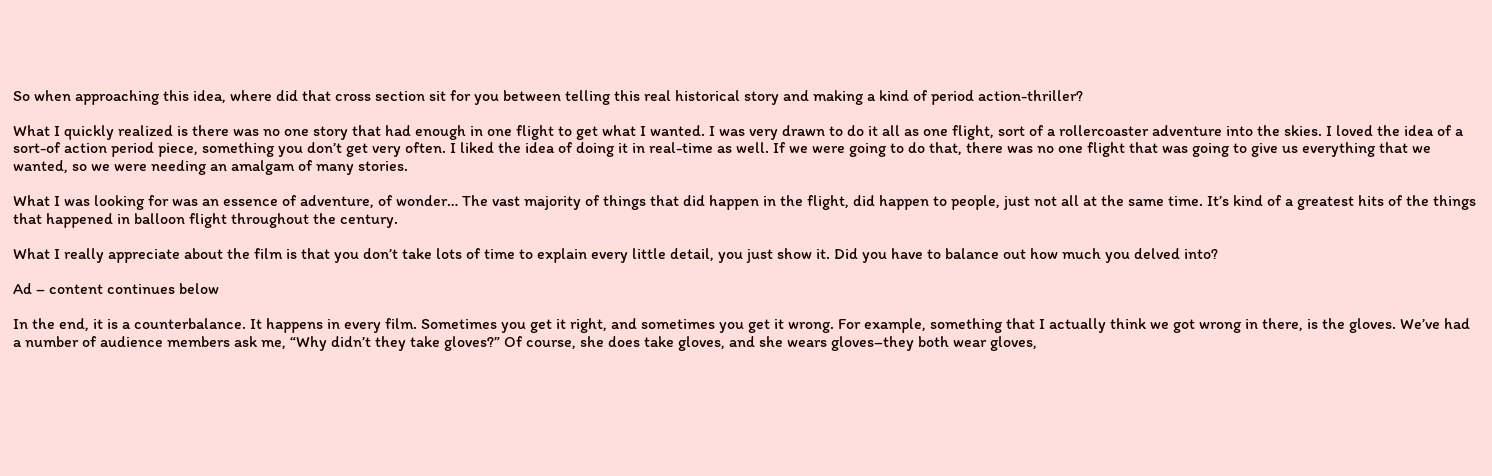So when approaching this idea, where did that cross section sit for you between telling this real historical story and making a kind of period action-thriller?

What I quickly realized is there was no one story that had enough in one flight to get what I wanted. I was very drawn to do it all as one flight, sort of a rollercoaster adventure into the skies. I loved the idea of a sort-of action period piece, something you don’t get very often. I liked the idea of doing it in real-time as well. If we were going to do that, there was no one flight that was going to give us everything that we wanted, so we were needing an amalgam of many stories.

What I was looking for was an essence of adventure, of wonder… The vast majority of things that did happen in the flight, did happen to people, just not all at the same time. It’s kind of a greatest hits of the things that happened in balloon flight throughout the century.

What I really appreciate about the film is that you don’t take lots of time to explain every little detail, you just show it. Did you have to balance out how much you delved into?

Ad – content continues below

In the end, it is a counterbalance. It happens in every film. Sometimes you get it right, and sometimes you get it wrong. For example, something that I actually think we got wrong in there, is the gloves. We’ve had a number of audience members ask me, “Why didn’t they take gloves?” Of course, she does take gloves, and she wears gloves–they both wear gloves,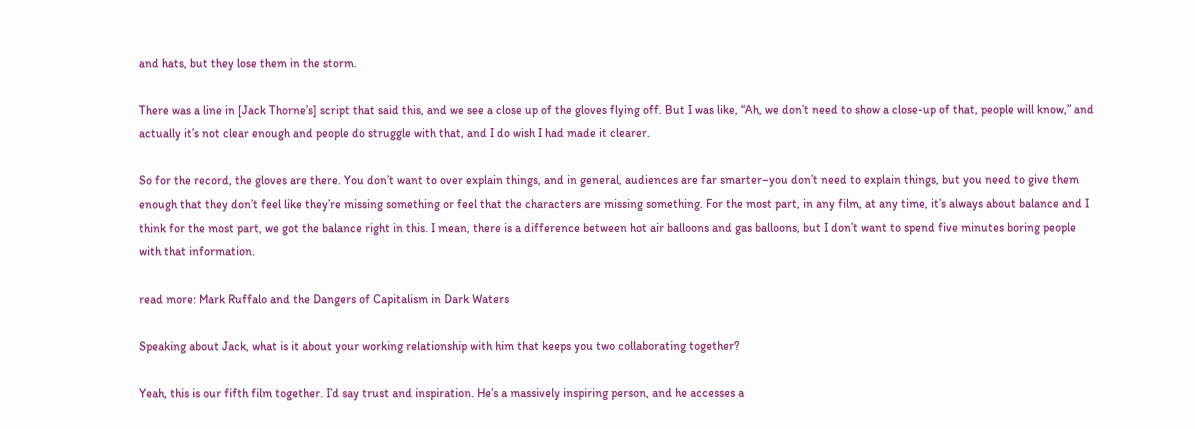and hats, but they lose them in the storm.

There was a line in [Jack Thorne’s] script that said this, and we see a close up of the gloves flying off. But I was like, “Ah, we don’t need to show a close-up of that, people will know,” and actually it’s not clear enough and people do struggle with that, and I do wish I had made it clearer.

So for the record, the gloves are there. You don’t want to over explain things, and in general, audiences are far smarter–you don’t need to explain things, but you need to give them enough that they don’t feel like they’re missing something or feel that the characters are missing something. For the most part, in any film, at any time, it’s always about balance and I think for the most part, we got the balance right in this. I mean, there is a difference between hot air balloons and gas balloons, but I don’t want to spend five minutes boring people with that information.

read more: Mark Ruffalo and the Dangers of Capitalism in Dark Waters

Speaking about Jack, what is it about your working relationship with him that keeps you two collaborating together?

Yeah, this is our fifth film together. I’d say trust and inspiration. He’s a massively inspiring person, and he accesses a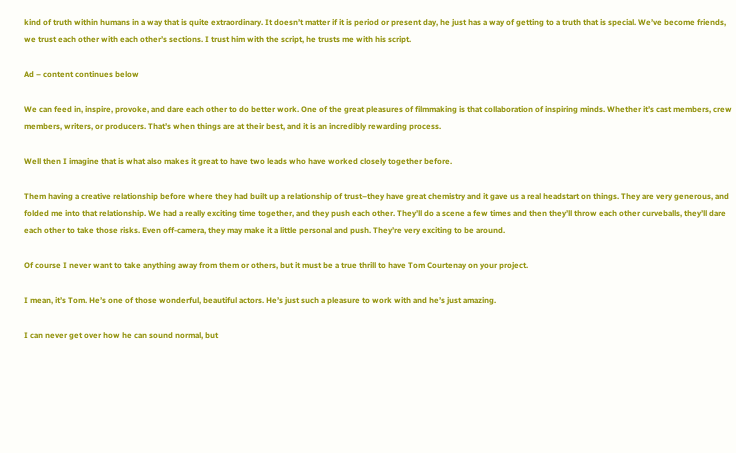kind of truth within humans in a way that is quite extraordinary. It doesn’t matter if it is period or present day, he just has a way of getting to a truth that is special. We’ve become friends, we trust each other with each other’s sections. I trust him with the script, he trusts me with his script.

Ad – content continues below

We can feed in, inspire, provoke, and dare each other to do better work. One of the great pleasures of filmmaking is that collaboration of inspiring minds. Whether it’s cast members, crew members, writers, or producers. That’s when things are at their best, and it is an incredibly rewarding process.

Well then I imagine that is what also makes it great to have two leads who have worked closely together before.

Them having a creative relationship before where they had built up a relationship of trust–they have great chemistry and it gave us a real headstart on things. They are very generous, and folded me into that relationship. We had a really exciting time together, and they push each other. They’ll do a scene a few times and then they’ll throw each other curveballs, they’ll dare each other to take those risks. Even off-camera, they may make it a little personal and push. They’re very exciting to be around.

Of course I never want to take anything away from them or others, but it must be a true thrill to have Tom Courtenay on your project.

I mean, it’s Tom. He’s one of those wonderful, beautiful actors. He’s just such a pleasure to work with and he’s just amazing.

I can never get over how he can sound normal, but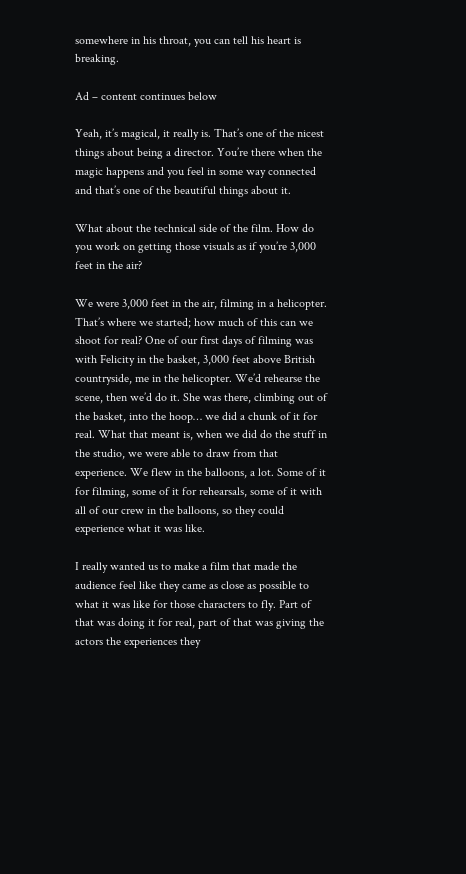somewhere in his throat, you can tell his heart is breaking.

Ad – content continues below

Yeah, it’s magical, it really is. That’s one of the nicest things about being a director. You’re there when the magic happens and you feel in some way connected and that’s one of the beautiful things about it.

What about the technical side of the film. How do you work on getting those visuals as if you’re 3,000 feet in the air?

We were 3,000 feet in the air, filming in a helicopter. That’s where we started; how much of this can we shoot for real? One of our first days of filming was with Felicity in the basket, 3,000 feet above British countryside, me in the helicopter. We’d rehearse the scene, then we’d do it. She was there, climbing out of the basket, into the hoop… we did a chunk of it for real. What that meant is, when we did do the stuff in the studio, we were able to draw from that experience. We flew in the balloons, a lot. Some of it for filming, some of it for rehearsals, some of it with all of our crew in the balloons, so they could experience what it was like.

I really wanted us to make a film that made the audience feel like they came as close as possible to what it was like for those characters to fly. Part of that was doing it for real, part of that was giving the actors the experiences they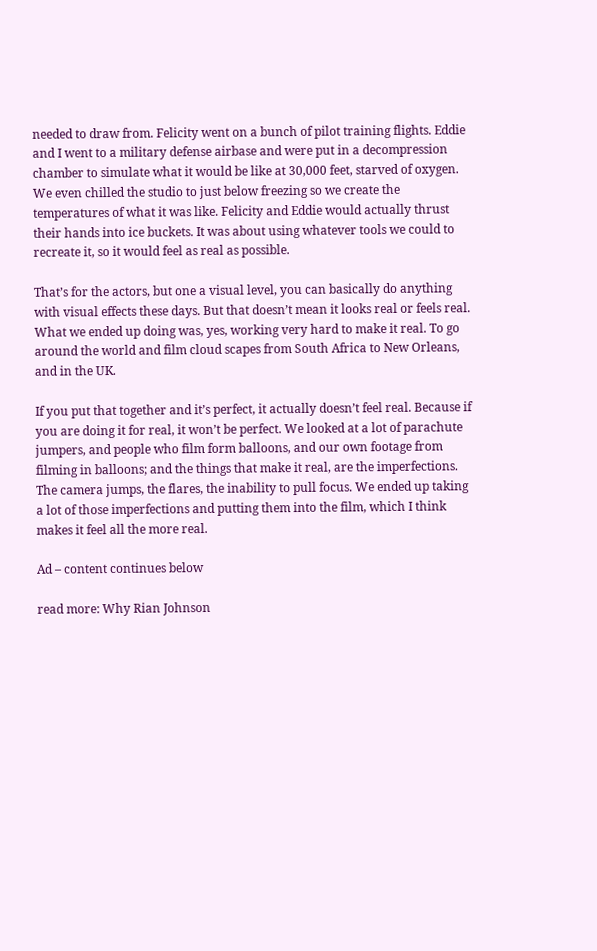needed to draw from. Felicity went on a bunch of pilot training flights. Eddie and I went to a military defense airbase and were put in a decompression chamber to simulate what it would be like at 30,000 feet, starved of oxygen. We even chilled the studio to just below freezing so we create the temperatures of what it was like. Felicity and Eddie would actually thrust their hands into ice buckets. It was about using whatever tools we could to recreate it, so it would feel as real as possible.

That’s for the actors, but one a visual level, you can basically do anything with visual effects these days. But that doesn’t mean it looks real or feels real. What we ended up doing was, yes, working very hard to make it real. To go around the world and film cloud scapes from South Africa to New Orleans, and in the UK.

If you put that together and it’s perfect, it actually doesn’t feel real. Because if you are doing it for real, it won’t be perfect. We looked at a lot of parachute jumpers, and people who film form balloons, and our own footage from filming in balloons; and the things that make it real, are the imperfections. The camera jumps, the flares, the inability to pull focus. We ended up taking a lot of those imperfections and putting them into the film, which I think makes it feel all the more real.

Ad – content continues below

read more: Why Rian Johnson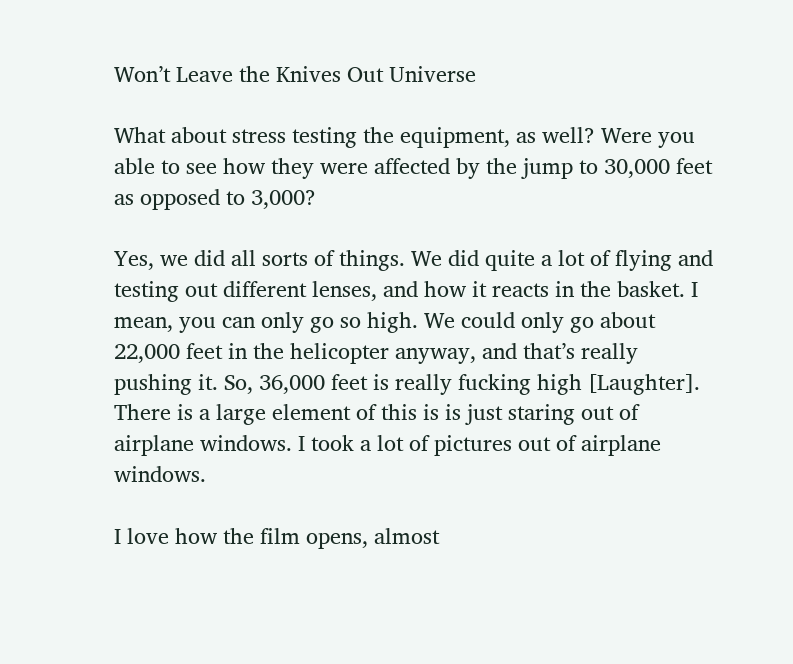Won’t Leave the Knives Out Universe

What about stress testing the equipment, as well? Were you able to see how they were affected by the jump to 30,000 feet as opposed to 3,000?

Yes, we did all sorts of things. We did quite a lot of flying and testing out different lenses, and how it reacts in the basket. I mean, you can only go so high. We could only go about 22,000 feet in the helicopter anyway, and that’s really pushing it. So, 36,000 feet is really fucking high [Laughter]. There is a large element of this is is just staring out of airplane windows. I took a lot of pictures out of airplane windows.

I love how the film opens, almost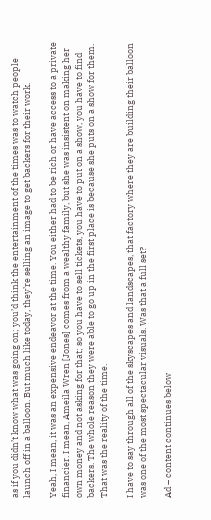as if you didn’t know what was going on; you’d think the entertainment of the times was to watch people launch off in a balloon. But much like today, they’re selling an image to get backers for their work.

Yeah, I mean, it was an expensive endeavor at the time. You either had to be rich or have access to a private financier. I mean, Ameila Wren [Jones] comes from a wealthy family, but she was insistent on making her own money and not asking for that; so you have to sell tickets, you have to put on a show, you have to find backers. The whole reason they were able to go up in the first place is because she puts on a show for them. That was the reality of the time.

I have to say through all of the skyscapes and landscapes, that factory where they are building their balloon was one of the most spectacular visuals. Was that a full set?

Ad – content continues below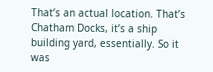That’s an actual location. That’s Chatham Docks, it’s a ship building yard, essentially. So it was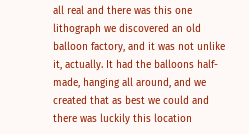all real and there was this one lithograph we discovered an old balloon factory, and it was not unlike it, actually. It had the balloons half-made, hanging all around, and we created that as best we could and there was luckily this location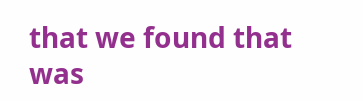that we found that was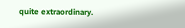quite extraordinary.